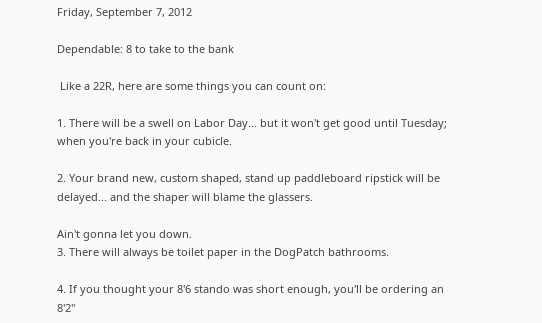Friday, September 7, 2012

Dependable: 8 to take to the bank

 Like a 22R, here are some things you can count on:

1. There will be a swell on Labor Day... but it won't get good until Tuesday; when you're back in your cubicle.

2. Your brand new, custom shaped, stand up paddleboard ripstick will be delayed... and the shaper will blame the glassers.

Ain't gonna let you down.
3. There will always be toilet paper in the DogPatch bathrooms.

4. If you thought your 8'6 stando was short enough, you'll be ordering an 8'2"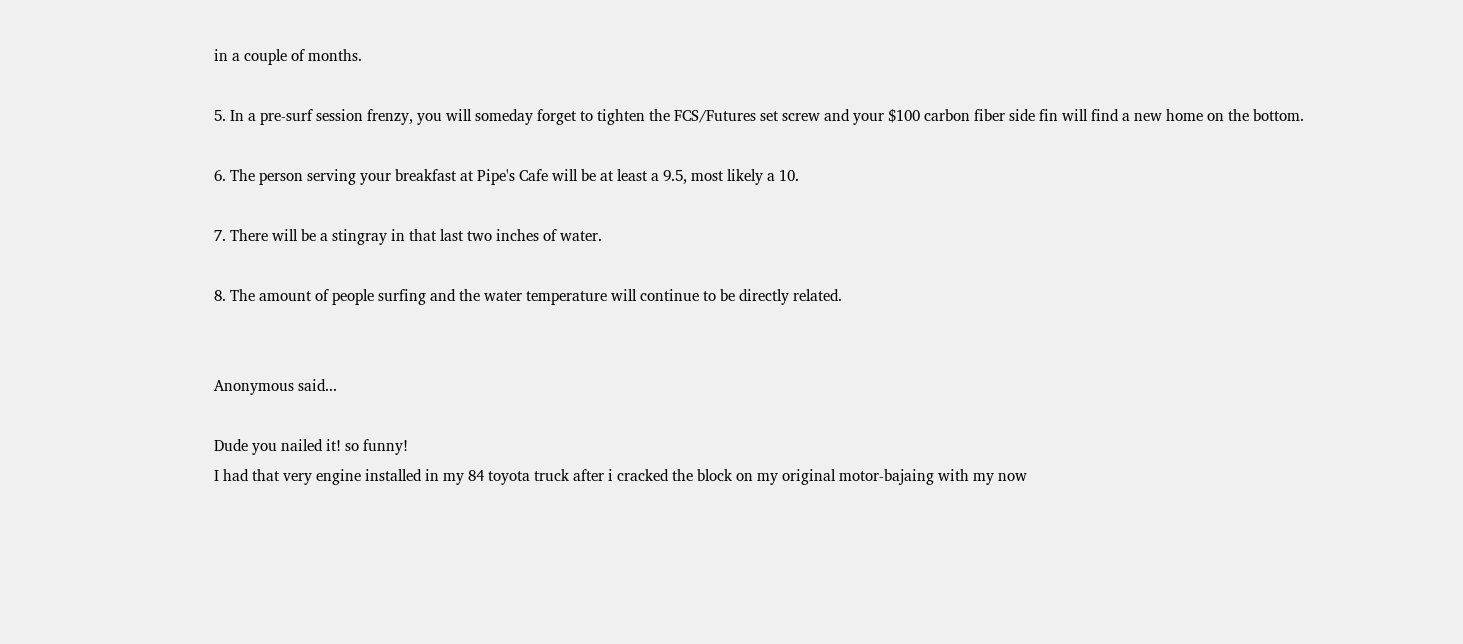in a couple of months.

5. In a pre-surf session frenzy, you will someday forget to tighten the FCS/Futures set screw and your $100 carbon fiber side fin will find a new home on the bottom.

6. The person serving your breakfast at Pipe's Cafe will be at least a 9.5, most likely a 10.

7. There will be a stingray in that last two inches of water.

8. The amount of people surfing and the water temperature will continue to be directly related.


Anonymous said...

Dude you nailed it! so funny!
I had that very engine installed in my 84 toyota truck after i cracked the block on my original motor-bajaing with my now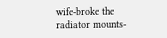wife-broke the radiator mounts-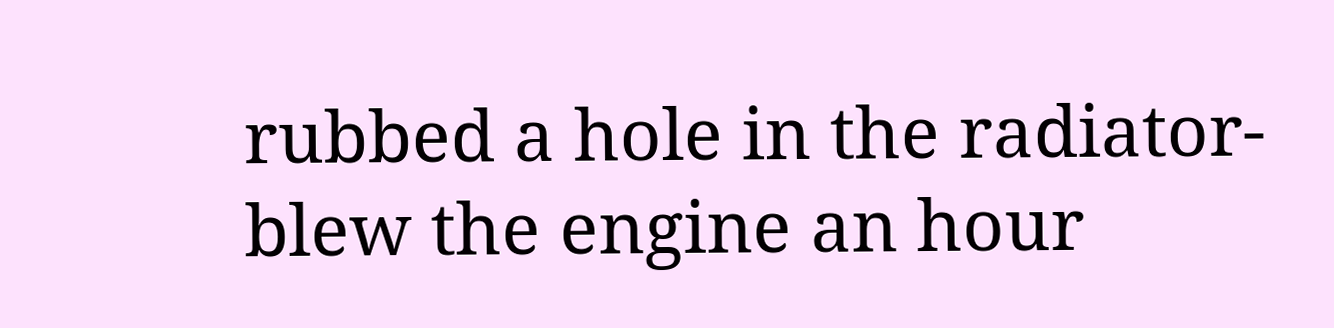rubbed a hole in the radiator-blew the engine an hour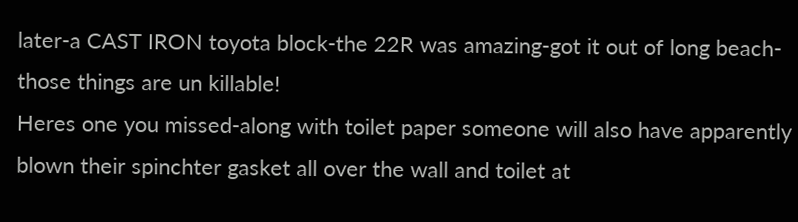later-a CAST IRON toyota block-the 22R was amazing-got it out of long beach-those things are un killable!
Heres one you missed-along with toilet paper someone will also have apparently blown their spinchter gasket all over the wall and toilet at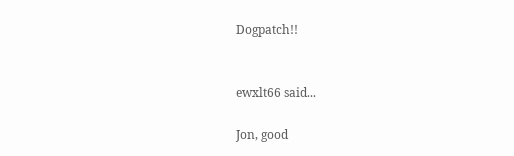Dogpatch!!


ewxlt66 said...

Jon, good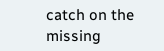catch on the missing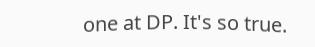one at DP. It's so true.